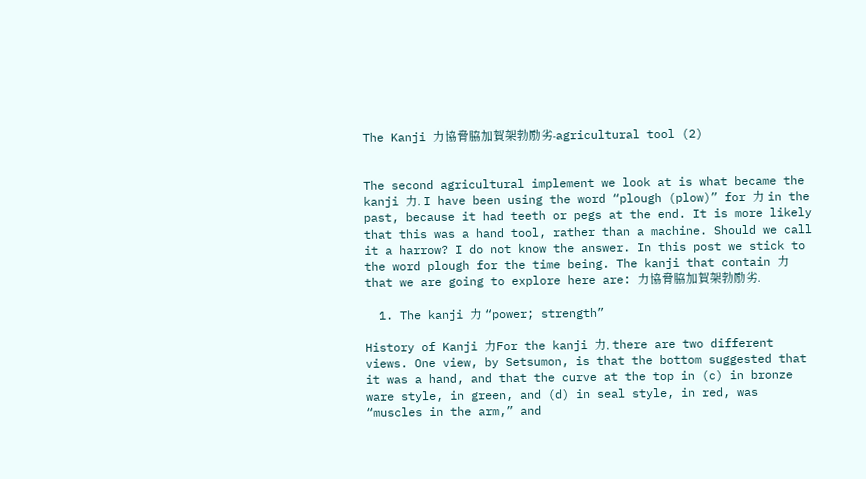The Kanji 力協脅脇加賀架勃励劣-agricultural tool (2)


The second agricultural implement we look at is what became the kanji 力. I have been using the word “plough (plow)” for 力 in the past, because it had teeth or pegs at the end. It is more likely that this was a hand tool, rather than a machine. Should we call it a harrow? I do not know the answer. In this post we stick to the word plough for the time being. The kanji that contain 力 that we are going to explore here are: 力協脅脇加賀架勃励劣.

  1. The kanji 力 “power; strength”

History of Kanji 力For the kanji 力, there are two different views. One view, by Setsumon, is that the bottom suggested that it was a hand, and that the curve at the top in (c) in bronze ware style, in green, and (d) in seal style, in red, was “muscles in the arm,” and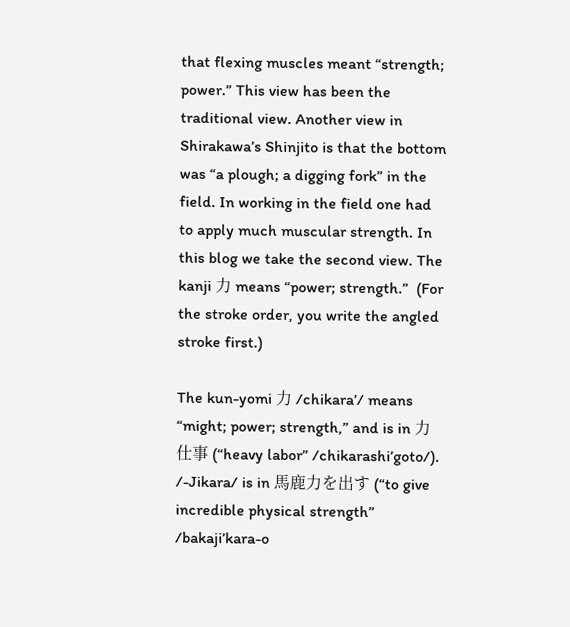that flexing muscles meant “strength; power.” This view has been the traditional view. Another view in Shirakawa’s Shinjito is that the bottom was “a plough; a digging fork” in the field. In working in the field one had to apply much muscular strength. In this blog we take the second view. The kanji 力 means “power; strength.”  (For the stroke order, you write the angled stroke first.)

The kun-yomi 力 /chikara’/ means “might; power; strength,” and is in 力仕事 (“heavy labor” /chikarashi’goto/). /-Jikara/ is in 馬鹿力を出す (“to give incredible physical strength” /bakaji’kara-o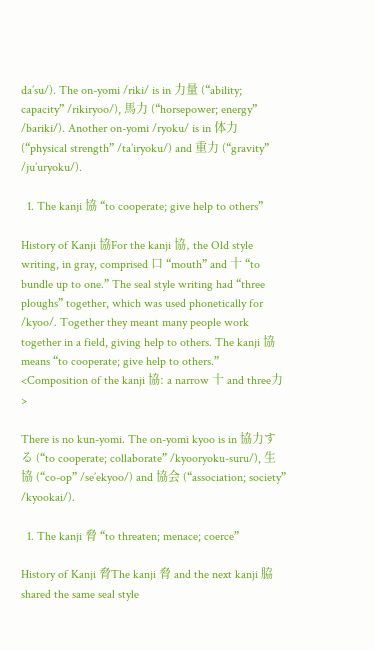da’su/). The on-yomi /riki/ is in 力量 (“ability; capacity” /rikiryoo/), 馬力 (“horsepower; energy” /bariki/). Another on-yomi /ryoku/ is in 体力 (“physical strength” /ta’iryoku/) and 重力 (“gravity” /ju’uryoku/).

  1. The kanji 協 “to cooperate; give help to others”

History of Kanji 協For the kanji 協, the Old style writing, in gray, comprised 口 “mouth” and 十 “to bundle up to one.” The seal style writing had “three ploughs” together, which was used phonetically for /kyoo/. Together they meant many people work together in a field, giving help to others. The kanji 協 means “to cooperate; give help to others.” <Composition of the kanji 協: a narrow 十 and three力>

There is no kun-yomi. The on-yomi kyoo is in 協力する (“to cooperate; collaborate” /kyooryoku-suru/), 生協 (“co-op” /se’ekyoo/) and 協会 (“association; society” /kyookai/).

  1. The kanji 脅 “to threaten; menace; coerce”

History of Kanji 脅The kanji 脅 and the next kanji 脇 shared the same seal style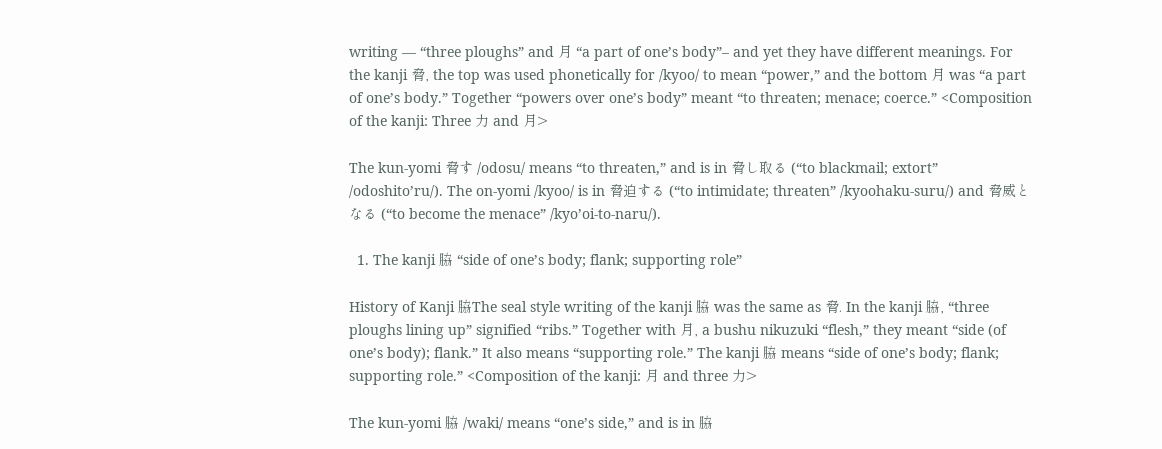writing — “three ploughs” and 月 “a part of one’s body”– and yet they have different meanings. For the kanji 脅, the top was used phonetically for /kyoo/ to mean “power,” and the bottom 月 was “a part of one’s body.” Together “powers over one’s body” meant “to threaten; menace; coerce.” <Composition of the kanji: Three 力 and 月>

The kun-yomi 脅す /odosu/ means “to threaten,” and is in 脅し取る (“to blackmail; extort” /odoshito’ru/). The on-yomi /kyoo/ is in 脅迫する (“to intimidate; threaten” /kyoohaku-suru/) and 脅威となる (“to become the menace” /kyo’oi-to-naru/).

  1. The kanji 脇 “side of one’s body; flank; supporting role”

History of Kanji 脇The seal style writing of the kanji 脇 was the same as 脅. In the kanji 脇, “three ploughs lining up” signified “ribs.” Together with 月, a bushu nikuzuki “flesh,” they meant “side (of one’s body); flank.” It also means “supporting role.” The kanji 脇 means “side of one’s body; flank; supporting role.” <Composition of the kanji: 月 and three 力>

The kun-yomi 脇 /waki/ means “one’s side,” and is in 脇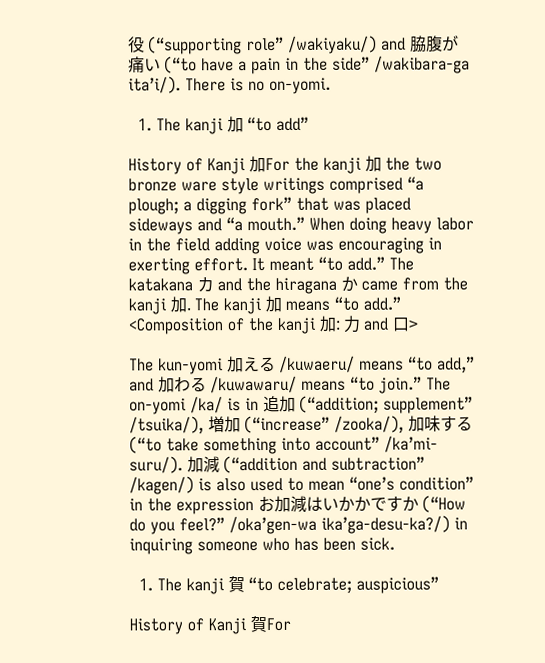役 (“supporting role” /wakiyaku/) and 脇腹が痛い (“to have a pain in the side” /wakibara-ga ita’i/). There is no on-yomi.

  1. The kanji 加 “to add”

History of Kanji 加For the kanji 加 the two bronze ware style writings comprised “a plough; a digging fork” that was placed sideways and “a mouth.” When doing heavy labor in the field adding voice was encouraging in exerting effort. It meant “to add.” The katakana カ and the hiragana か came from the kanji 加. The kanji 加 means “to add.” <Composition of the kanji 加: 力 and 口>

The kun-yomi 加える /kuwaeru/ means “to add,” and 加わる /kuwawaru/ means “to join.” The on-yomi /ka/ is in 追加 (“addition; supplement” /tsuika/), 増加 (“increase” /zooka/), 加味する (“to take something into account” /ka’mi-suru/). 加減 (“addition and subtraction” /kagen/) is also used to mean “one’s condition” in the expression お加減はいかかですか (“How do you feel?” /oka’gen-wa ika’ga-desu-ka?/) in inquiring someone who has been sick.

  1. The kanji 賀 “to celebrate; auspicious”

History of Kanji 賀For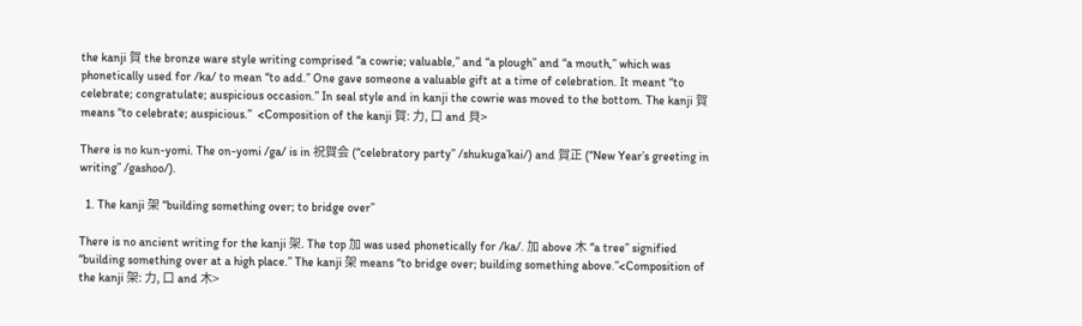the kanji 賀 the bronze ware style writing comprised “a cowrie; valuable,” and “a plough” and “a mouth,” which was phonetically used for /ka/ to mean “to add.” One gave someone a valuable gift at a time of celebration. It meant “to celebrate; congratulate; auspicious occasion.” In seal style and in kanji the cowrie was moved to the bottom. The kanji 賀 means “to celebrate; auspicious.”  <Composition of the kanji 賀: 力, 口 and 貝>

There is no kun-yomi. The on-yomi /ga/ is in 祝賀会 (“celebratory party” /shukuga’kai/) and 賀正 (“New Year’s greeting in writing” /gashoo/).

  1. The kanji 架 “building something over; to bridge over”

There is no ancient writing for the kanji 架. The top 加 was used phonetically for /ka/. 加 above 木 “a tree” signified “building something over at a high place.” The kanji 架 means “to bridge over; building something above.”<Composition of the kanji 架: 力, 口 and 木>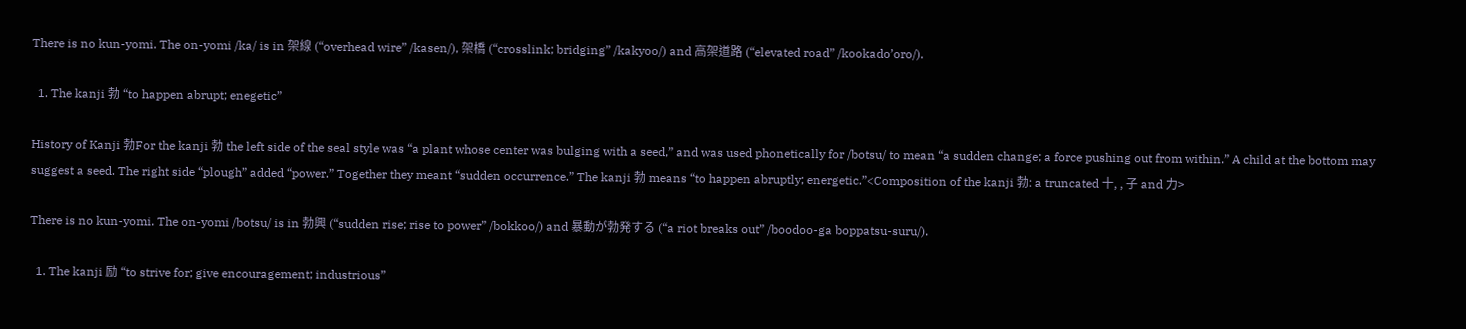There is no kun-yomi. The on-yomi /ka/ is in 架線 (“overhead wire” /kasen/), 架橋 (“crosslink; bridging” /kakyoo/) and 高架道路 (“elevated road” /kookado’oro/).

  1. The kanji 勃 “to happen abrupt; enegetic”

History of Kanji 勃For the kanji 勃 the left side of the seal style was “a plant whose center was bulging with a seed,” and was used phonetically for /botsu/ to mean “a sudden change; a force pushing out from within.” A child at the bottom may suggest a seed. The right side “plough” added “power.” Together they meant “sudden occurrence.” The kanji 勃 means “to happen abruptly; energetic.”<Composition of the kanji 勃: a truncated 十, , 子 and 力>

There is no kun-yomi. The on-yomi /botsu/ is in 勃興 (“sudden rise; rise to power” /bokkoo/) and 暴動が勃発する (“a riot breaks out” /boodoo-ga boppatsu-suru/).

  1. The kanji 励 “to strive for; give encouragement; industrious”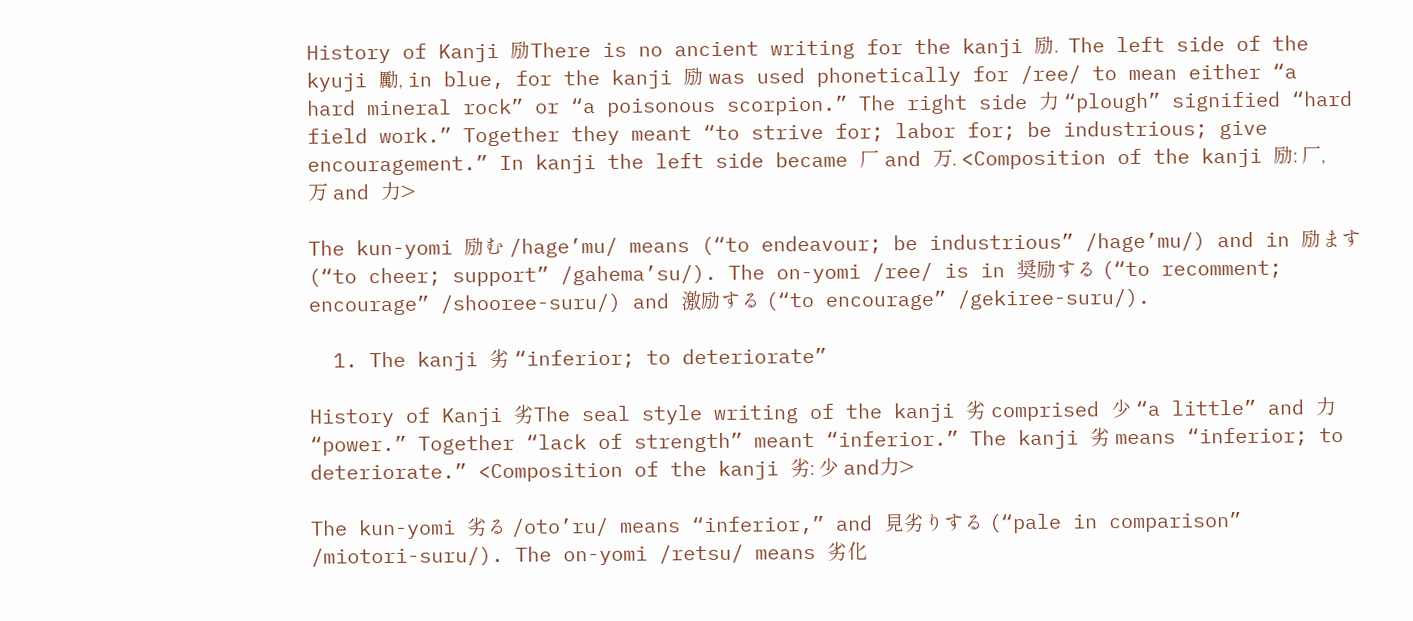History of Kanji 励There is no ancient writing for the kanji 励.  The left side of the kyuji 勵, in blue, for the kanji 励 was used phonetically for /ree/ to mean either “a hard mineral rock” or “a poisonous scorpion.” The right side 力 “plough” signified “hard field work.” Together they meant “to strive for; labor for; be industrious; give encouragement.” In kanji the left side became 厂 and 万. <Composition of the kanji 励: 厂, 万 and 力>

The kun-yomi 励む /hage’mu/ means (“to endeavour; be industrious” /hage’mu/) and in 励ます (“to cheer; support” /gahema’su/). The on-yomi /ree/ is in 奨励する (“to recomment; encourage” /shooree-suru/) and 激励する (“to encourage” /gekiree-suru/).

  1. The kanji 劣 “inferior; to deteriorate”

History of Kanji 劣The seal style writing of the kanji 劣 comprised 少 “a little” and 力 “power.” Together “lack of strength” meant “inferior.” The kanji 劣 means “inferior; to deteriorate.” <Composition of the kanji 劣: 少 and力>

The kun-yomi 劣る /oto’ru/ means “inferior,” and 見劣りする (“pale in comparison” /miotori-suru/). The on-yomi /retsu/ means 劣化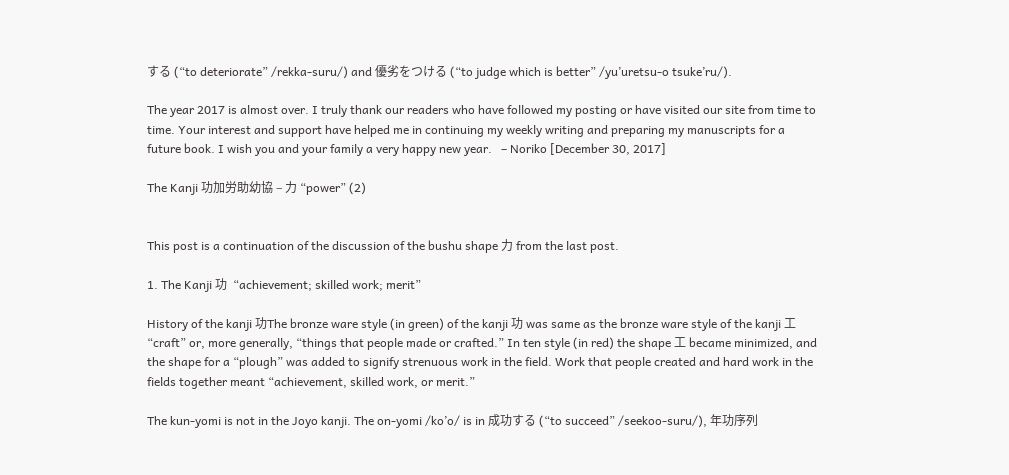する (“to deteriorate” /rekka-suru/) and 優劣をつける (“to judge which is better” /yu’uretsu-o tsuke’ru/).

The year 2017 is almost over. I truly thank our readers who have followed my posting or have visited our site from time to time. Your interest and support have helped me in continuing my weekly writing and preparing my manuscripts for a future book. I wish you and your family a very happy new year.   – Noriko [December 30, 2017]

The Kanji 功加労助幼協 – 力 “power” (2)


This post is a continuation of the discussion of the bushu shape 力 from the last post.

1. The Kanji 功  “achievement; skilled work; merit”

History of the kanji 功The bronze ware style (in green) of the kanji 功 was same as the bronze ware style of the kanji 工 “craft” or, more generally, “things that people made or crafted.” In ten style (in red) the shape 工 became minimized, and the shape for a “plough” was added to signify strenuous work in the field. Work that people created and hard work in the fields together meant “achievement, skilled work, or merit.”

The kun-yomi is not in the Joyo kanji. The on-yomi /ko’o/ is in 成功する (“to succeed” /seekoo-suru/), 年功序列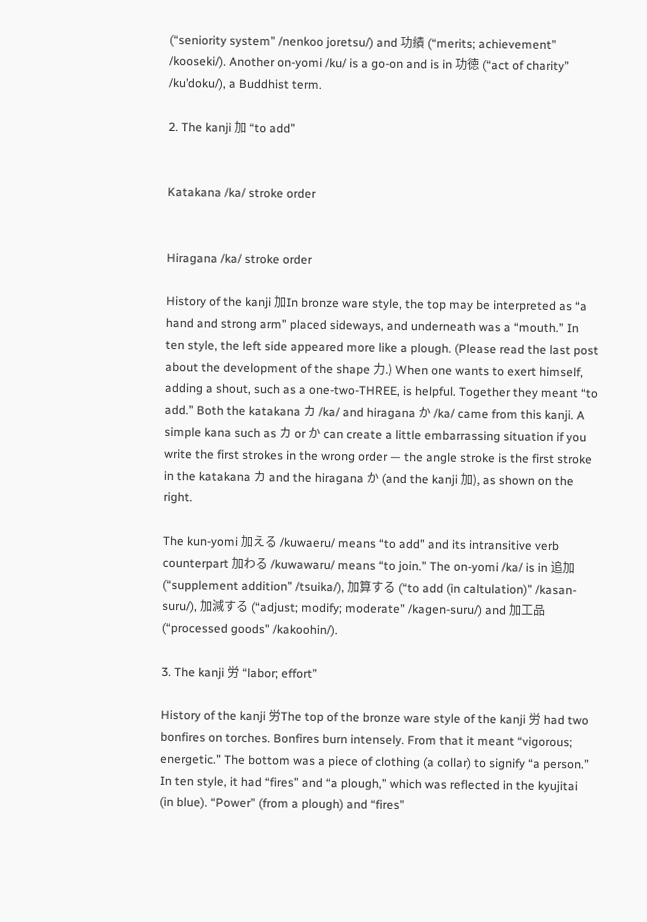(“seniority system” /nenkoo joretsu/) and 功績 (“merits; achievement” /kooseki/). Another on-yomi /ku/ is a go-on and is in 功徳 (“act of charity” /ku’doku/), a Buddhist term.

2. The kanji 加 “to add”


Katakana /ka/ stroke order


Hiragana /ka/ stroke order

History of the kanji 加In bronze ware style, the top may be interpreted as “a hand and strong arm” placed sideways, and underneath was a “mouth.” In ten style, the left side appeared more like a plough. (Please read the last post about the development of the shape 力.) When one wants to exert himself, adding a shout, such as a one-two-THREE, is helpful. Together they meant “to add.” Both the katakana カ /ka/ and hiragana か /ka/ came from this kanji. A simple kana such as カ or か can create a little embarrassing situation if you write the first strokes in the wrong order — the angle stroke is the first stroke in the katakana カ and the hiragana か (and the kanji 加), as shown on the right.

The kun-yomi 加える /kuwaeru/ means “to add” and its intransitive verb counterpart 加わる /kuwawaru/ means “to join.” The on-yomi /ka/ is in 追加 (“supplement addition” /tsuika/), 加算する (“to add (in caltulation)” /kasan-suru/), 加減する (“adjust; modify; moderate” /kagen-suru/) and 加工品 (“processed goods” /kakoohin/).

3. The kanji 労 “labor; effort”

History of the kanji 労The top of the bronze ware style of the kanji 労 had two bonfires on torches. Bonfires burn intensely. From that it meant “vigorous; energetic.” The bottom was a piece of clothing (a collar) to signify “a person.” In ten style, it had “fires” and “a plough,” which was reflected in the kyujitai (in blue). “Power” (from a plough) and “fires”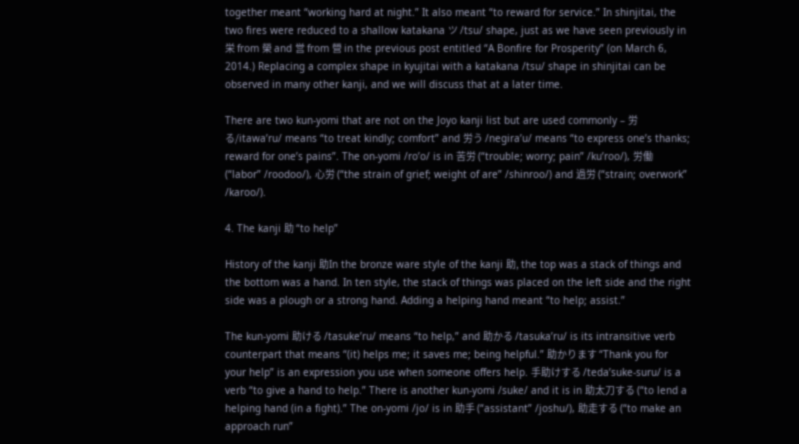together meant “working hard at night.” It also meant “to reward for service.” In shinjitai, the two fires were reduced to a shallow katakana ツ /tsu/ shape, just as we have seen previously in 栄 from 榮 and 営 from 營 in the previous post entitled “A Bonfire for Prosperity” (on March 6, 2014.) Replacing a complex shape in kyujitai with a katakana /tsu/ shape in shinjitai can be observed in many other kanji, and we will discuss that at a later time.

There are two kun-yomi that are not on the Joyo kanji list but are used commonly – 労る/itawa’ru/ means “to treat kindly; comfort” and 労う /negira’u/ means “to express one’s thanks; reward for one’s pains”. The on-yomi /ro’o/ is in 苦労 (“trouble; worry; pain” /ku’roo/), 労働 (“labor” /roodoo/), 心労 (“the strain of grief; weight of are” /shinroo/) and 過労 (“strain; overwork” /karoo/).

4. The kanji 助 “to help”

History of the kanji 助In the bronze ware style of the kanji 助, the top was a stack of things and the bottom was a hand. In ten style, the stack of things was placed on the left side and the right side was a plough or a strong hand. Adding a helping hand meant “to help; assist.”

The kun-yomi 助ける /tasuke’ru/ means “to help,” and 助かる /tasuka’ru/ is its intransitive verb counterpart that means “(it) helps me; it saves me; being helpful.” 助かります “Thank you for your help” is an expression you use when someone offers help. 手助けする /teda’suke-suru/ is a verb “to give a hand to help.” There is another kun-yomi /suke/ and it is in 助太刀する (“to lend a helping hand (in a fight).” The on-yomi /jo/ is in 助手 (“assistant” /joshu/), 助走する (“to make an approach run”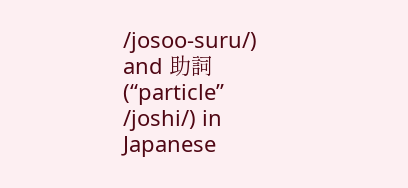/josoo-suru/) and 助詞 (“particle” /joshi/) in Japanese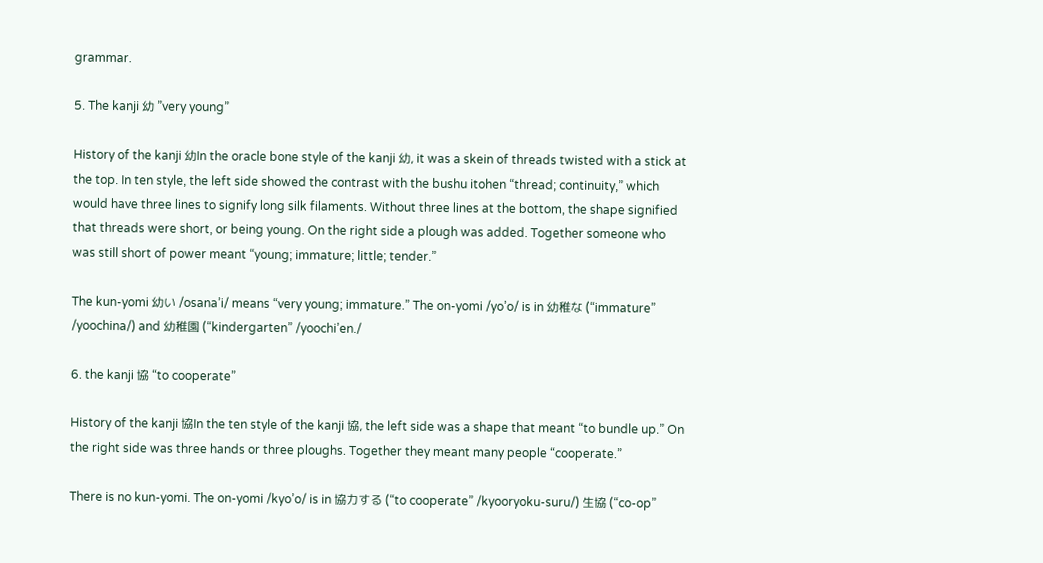grammar.

5. The kanji 幼 ”very young”

History of the kanji 幼In the oracle bone style of the kanji 幼, it was a skein of threads twisted with a stick at the top. In ten style, the left side showed the contrast with the bushu itohen “thread; continuity,” which would have three lines to signify long silk filaments. Without three lines at the bottom, the shape signified that threads were short, or being young. On the right side a plough was added. Together someone who was still short of power meant “young; immature; little; tender.”

The kun-yomi 幼い /osana’i/ means “very young; immature.” The on-yomi /yo’o/ is in 幼稚な (“immature” /yoochina/) and 幼稚園 (“kindergarten” /yoochi’en./

6. the kanji 協 “to cooperate”

History of the kanji 協In the ten style of the kanji 協, the left side was a shape that meant “to bundle up.” On the right side was three hands or three ploughs. Together they meant many people “cooperate.”

There is no kun-yomi. The on-yomi /kyo’o/ is in 協力する (“to cooperate” /kyooryoku-suru/) 生協 (“co-op”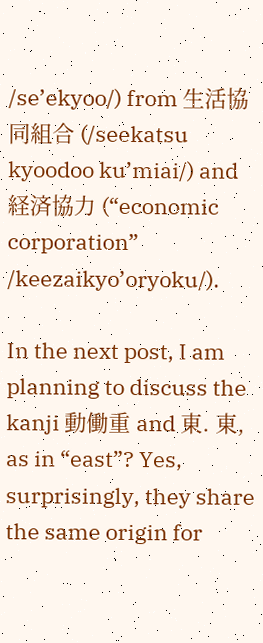/se’ekyoo/) from 生活協同組合 (/seekatsu kyoodoo ku’miai/) and 経済協力 (“economic corporation” /keezaikyo’oryoku/).

In the next post, I am planning to discuss the kanji 動働重 and 東. 東, as in “east”? Yes, surprisingly, they share the same origin for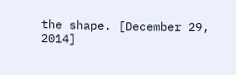the shape. [December 29, 2014]